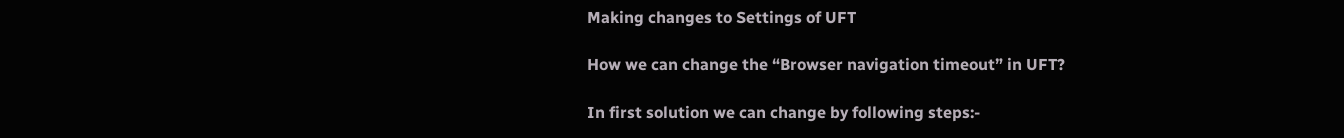Making changes to Settings of UFT

How we can change the “Browser navigation timeout” in UFT?

In first solution we can change by following steps:-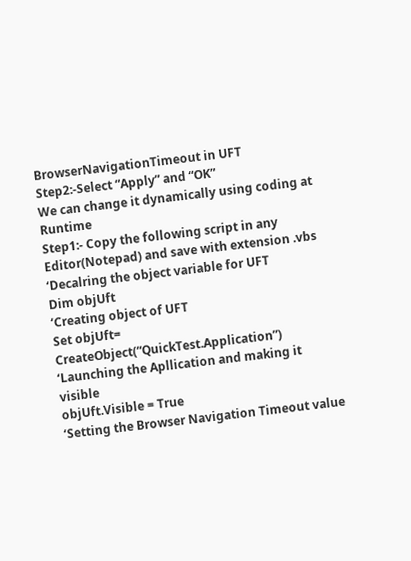BrowserNavigationTimeout in UFT
Step2:-Select “Apply” and “OK”
We can change it dynamically using coding at Runtime
Step1:- Copy the following script in any Editor(Notepad) and save with extension .vbs
‘Decalring the object variable for UFT
Dim objUft
‘Creating object of UFT
Set objUft= CreateObject(“QuickTest.Application”)
‘Launching the Apllication and making it visible
objUft.Visible = True
‘Setting the Browser Navigation Timeout value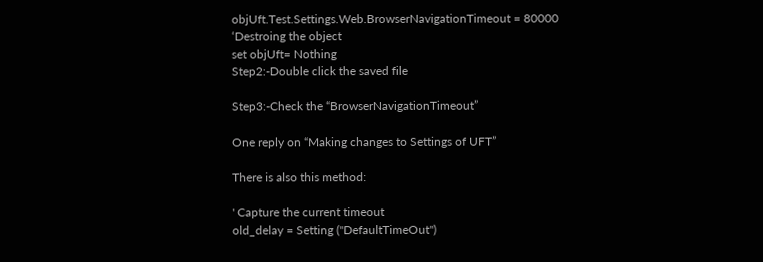objUft.Test.Settings.Web.BrowserNavigationTimeout = 80000
‘Destroing the object
set objUft= Nothing
Step2:-Double click the saved file

Step3:-Check the “BrowserNavigationTimeout”

One reply on “Making changes to Settings of UFT”

There is also this method:

' Capture the current timeout
old_delay = Setting ("DefaultTimeOut")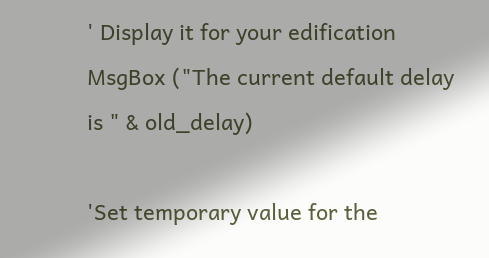' Display it for your edification
MsgBox ("The current default delay is " & old_delay)

'Set temporary value for the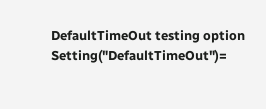DefaultTimeOut testing option
Setting("DefaultTimeOut")=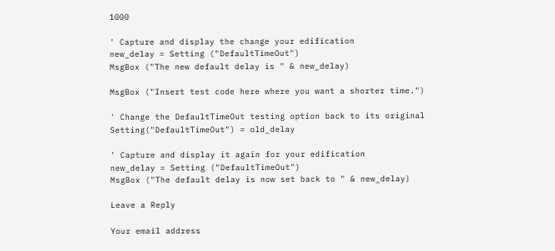1000

' Capture and display the change your edification
new_delay = Setting ("DefaultTimeOut")
MsgBox ("The new default delay is " & new_delay)

MsgBox ("Insert test code here where you want a shorter time.")

' Change the DefaultTimeOut testing option back to its original
Setting("DefaultTimeOut") = old_delay

' Capture and display it again for your edification
new_delay = Setting ("DefaultTimeOut")
MsgBox ("The default delay is now set back to " & new_delay)

Leave a Reply

Your email address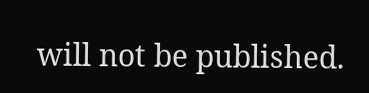will not be published.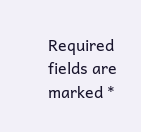Required fields are marked *